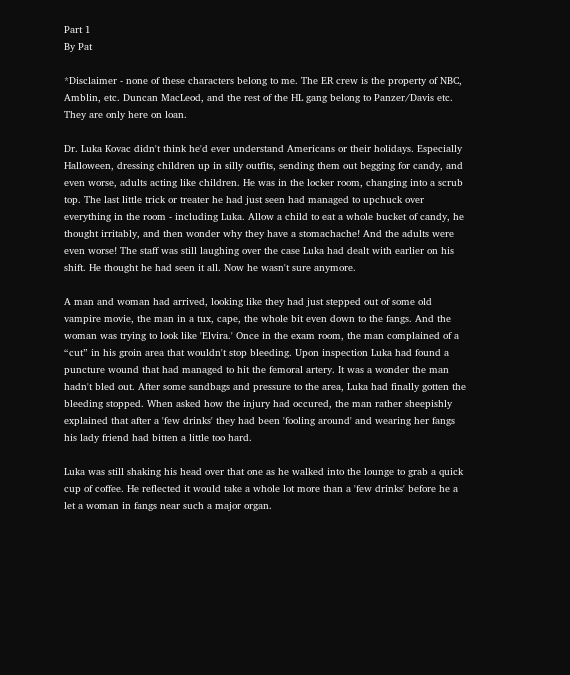Part 1
By Pat

*Disclaimer - none of these characters belong to me. The ER crew is the property of NBC, Amblin, etc. Duncan MacLeod, and the rest of the HL gang belong to Panzer/Davis etc. They are only here on loan.

Dr. Luka Kovac didn't think he'd ever understand Americans or their holidays. Especially Halloween, dressing children up in silly outfits, sending them out begging for candy, and even worse, adults acting like children. He was in the locker room, changing into a scrub top. The last little trick or treater he had just seen had managed to upchuck over everything in the room - including Luka. Allow a child to eat a whole bucket of candy, he thought irritably, and then wonder why they have a stomachache! And the adults were even worse! The staff was still laughing over the case Luka had dealt with earlier on his shift. He thought he had seen it all. Now he wasn't sure anymore.

A man and woman had arrived, looking like they had just stepped out of some old vampire movie, the man in a tux, cape, the whole bit even down to the fangs. And the woman was trying to look like 'Elvira.' Once in the exam room, the man complained of a “cut” in his groin area that wouldn't stop bleeding. Upon inspection Luka had found a puncture wound that had managed to hit the femoral artery. It was a wonder the man hadn't bled out. After some sandbags and pressure to the area, Luka had finally gotten the bleeding stopped. When asked how the injury had occured, the man rather sheepishly explained that after a 'few drinks' they had been 'fooling around' and wearing her fangs his lady friend had bitten a little too hard.

Luka was still shaking his head over that one as he walked into the lounge to grab a quick cup of coffee. He reflected it would take a whole lot more than a 'few drinks' before he a let a woman in fangs near such a major organ.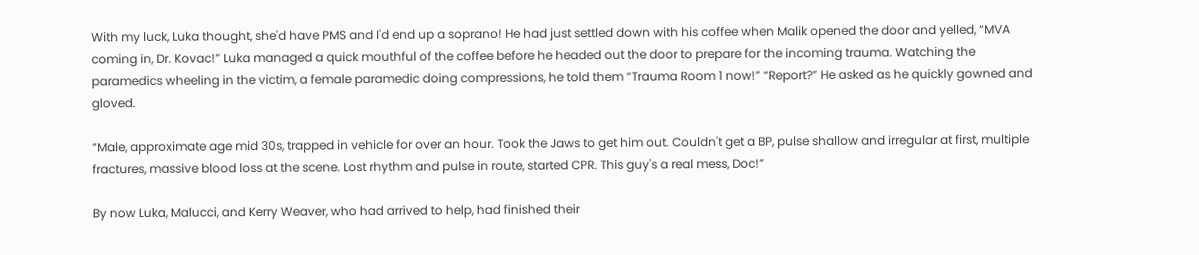With my luck, Luka thought, she'd have PMS and I'd end up a soprano! He had just settled down with his coffee when Malik opened the door and yelled, “MVA coming in, Dr. Kovac!” Luka managed a quick mouthful of the coffee before he headed out the door to prepare for the incoming trauma. Watching the paramedics wheeling in the victim, a female paramedic doing compressions, he told them “Trauma Room 1 now!” “Report?” He asked as he quickly gowned and gloved.

“Male, approximate age mid 30s, trapped in vehicle for over an hour. Took the Jaws to get him out. Couldn't get a BP, pulse shallow and irregular at first, multiple fractures, massive blood loss at the scene. Lost rhythm and pulse in route, started CPR. This guy's a real mess, Doc!”

By now Luka, Malucci, and Kerry Weaver, who had arrived to help, had finished their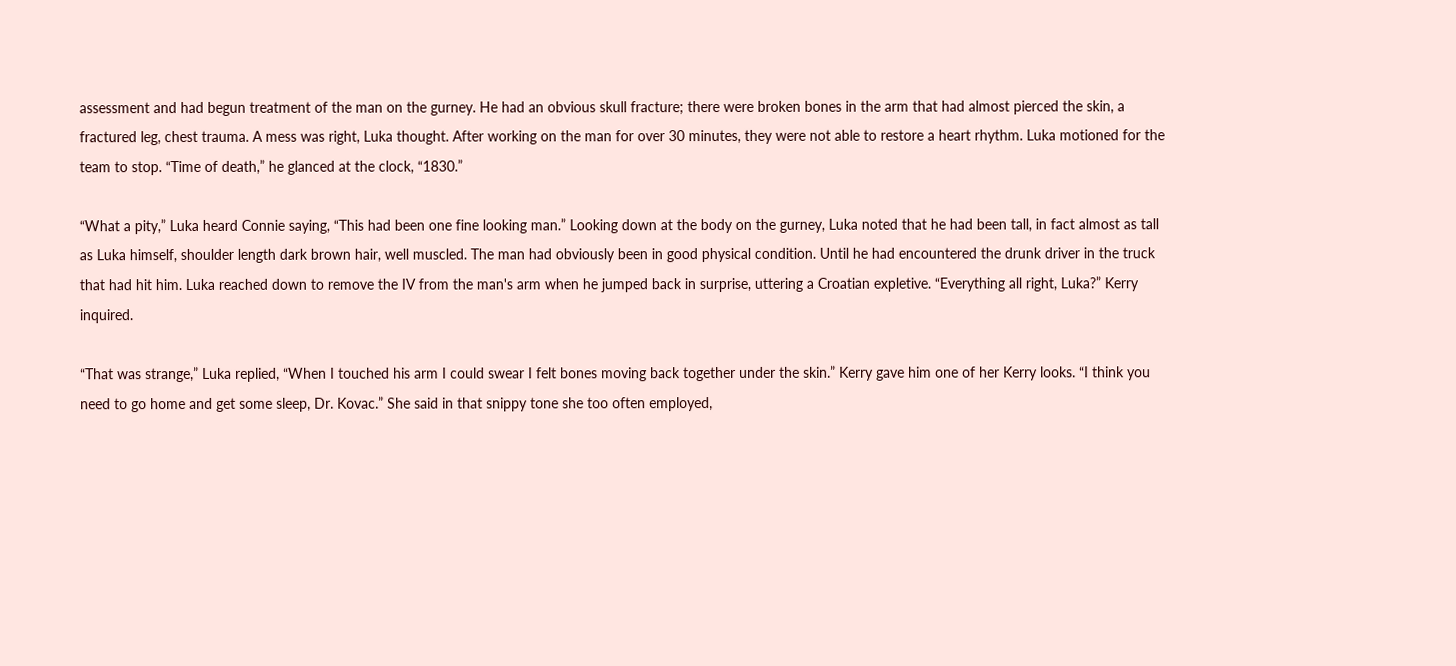assessment and had begun treatment of the man on the gurney. He had an obvious skull fracture; there were broken bones in the arm that had almost pierced the skin, a fractured leg, chest trauma. A mess was right, Luka thought. After working on the man for over 30 minutes, they were not able to restore a heart rhythm. Luka motioned for the team to stop. “Time of death,” he glanced at the clock, “1830.”

“What a pity,” Luka heard Connie saying, “This had been one fine looking man.” Looking down at the body on the gurney, Luka noted that he had been tall, in fact almost as tall as Luka himself, shoulder length dark brown hair, well muscled. The man had obviously been in good physical condition. Until he had encountered the drunk driver in the truck that had hit him. Luka reached down to remove the IV from the man's arm when he jumped back in surprise, uttering a Croatian expletive. “Everything all right, Luka?” Kerry inquired.

“That was strange,” Luka replied, “When I touched his arm I could swear I felt bones moving back together under the skin.” Kerry gave him one of her Kerry looks. “I think you need to go home and get some sleep, Dr. Kovac.” She said in that snippy tone she too often employed,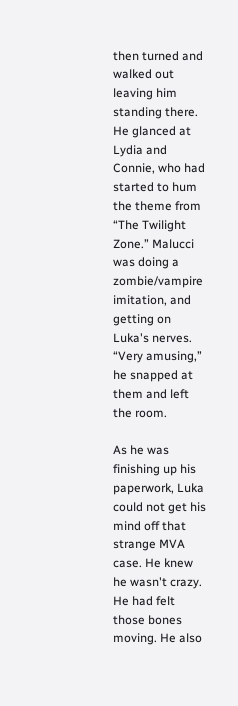then turned and walked out leaving him standing there. He glanced at Lydia and Connie, who had started to hum the theme from “The Twilight Zone.” Malucci was doing a zombie/vampire imitation, and getting on Luka's nerves. “Very amusing,” he snapped at them and left the room.

As he was finishing up his paperwork, Luka could not get his mind off that strange MVA case. He knew he wasn't crazy. He had felt those bones moving. He also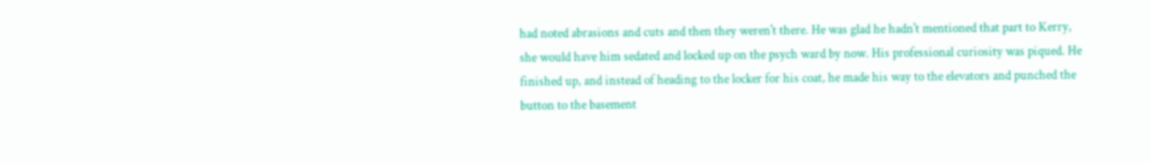had noted abrasions and cuts and then they weren't there. He was glad he hadn't mentioned that part to Kerry, she would have him sedated and locked up on the psych ward by now. His professional curiosity was piqued. He finished up, and instead of heading to the locker for his coat, he made his way to the elevators and punched the button to the basement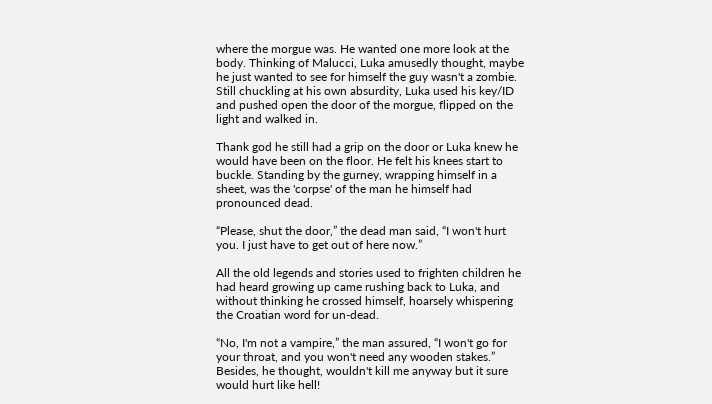where the morgue was. He wanted one more look at the body. Thinking of Malucci, Luka amusedly thought, maybe he just wanted to see for himself the guy wasn't a zombie. Still chuckling at his own absurdity, Luka used his key/ID and pushed open the door of the morgue, flipped on the light and walked in.

Thank god he still had a grip on the door or Luka knew he would have been on the floor. He felt his knees start to buckle. Standing by the gurney, wrapping himself in a sheet, was the 'corpse' of the man he himself had pronounced dead.

“Please, shut the door,” the dead man said, “I won't hurt you. I just have to get out of here now.”

All the old legends and stories used to frighten children he had heard growing up came rushing back to Luka, and without thinking he crossed himself, hoarsely whispering the Croatian word for un-dead.

“No, I'm not a vampire,” the man assured, “I won't go for your throat, and you won't need any wooden stakes.” Besides, he thought, wouldn't kill me anyway but it sure would hurt like hell!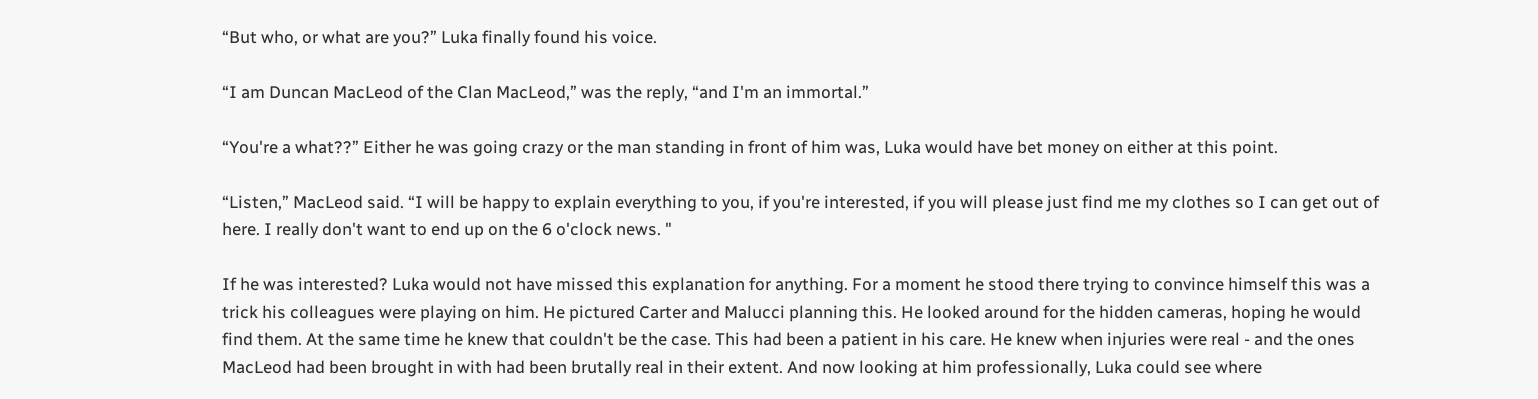“But who, or what are you?” Luka finally found his voice.

“I am Duncan MacLeod of the Clan MacLeod,” was the reply, “and I'm an immortal.”

“You're a what??” Either he was going crazy or the man standing in front of him was, Luka would have bet money on either at this point.

“Listen,” MacLeod said. “I will be happy to explain everything to you, if you're interested, if you will please just find me my clothes so I can get out of here. I really don't want to end up on the 6 o'clock news. "

If he was interested? Luka would not have missed this explanation for anything. For a moment he stood there trying to convince himself this was a trick his colleagues were playing on him. He pictured Carter and Malucci planning this. He looked around for the hidden cameras, hoping he would find them. At the same time he knew that couldn't be the case. This had been a patient in his care. He knew when injuries were real - and the ones MacLeod had been brought in with had been brutally real in their extent. And now looking at him professionally, Luka could see where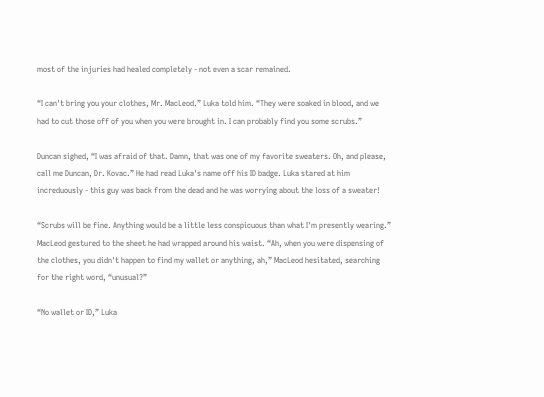most of the injuries had healed completely - not even a scar remained.

“I can't bring you your clothes, Mr. MacLeod.” Luka told him. “They were soaked in blood, and we had to cut those off of you when you were brought in. I can probably find you some scrubs.”

Duncan sighed, “I was afraid of that. Damn, that was one of my favorite sweaters. Oh, and please, call me Duncan, Dr. Kovac.” He had read Luka's name off his ID badge. Luka stared at him increduously - this guy was back from the dead and he was worrying about the loss of a sweater!

“Scrubs will be fine. Anything would be a little less conspicuous than what I'm presently wearing.” MacLeod gestured to the sheet he had wrapped around his waist. “Ah, when you were dispensing of the clothes, you didn't happen to find my wallet or anything, ah,” MacLeod hesitated, searching for the right word, “unusual?”

“No wallet or ID,” Luka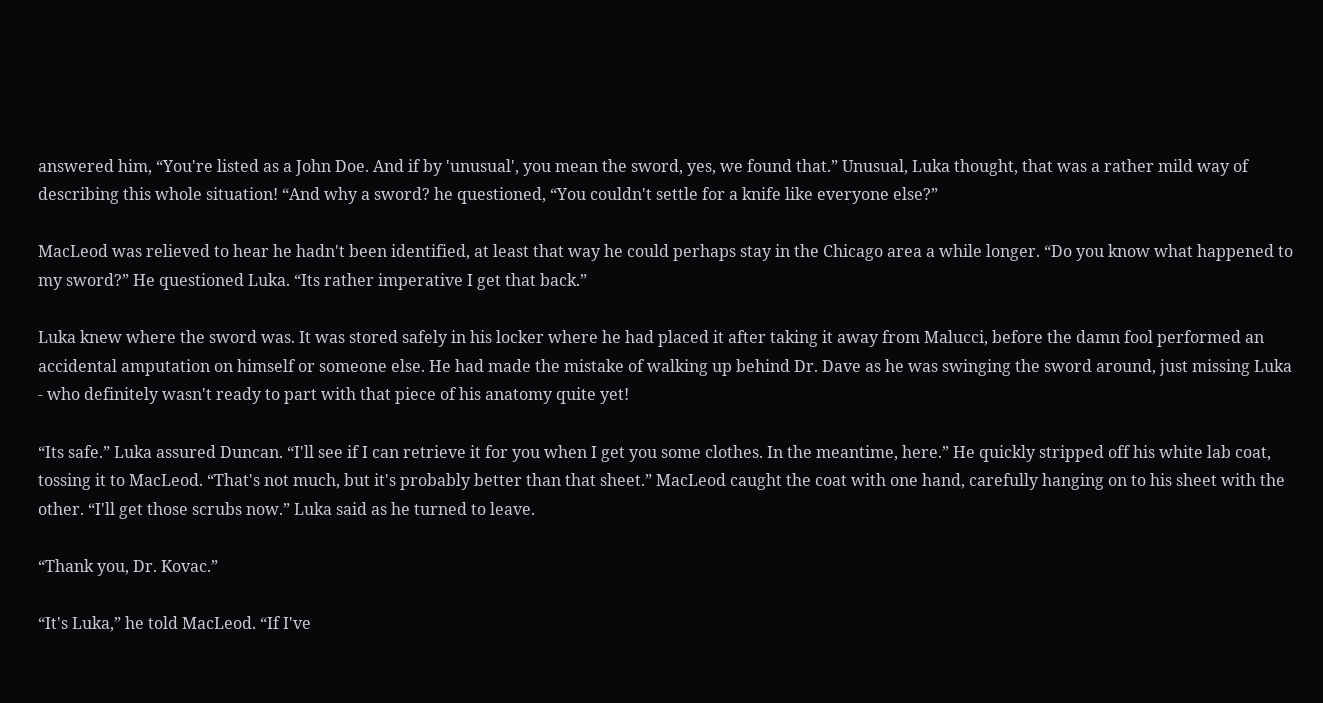answered him, “You're listed as a John Doe. And if by 'unusual', you mean the sword, yes, we found that.” Unusual, Luka thought, that was a rather mild way of describing this whole situation! “And why a sword? he questioned, “You couldn't settle for a knife like everyone else?”

MacLeod was relieved to hear he hadn't been identified, at least that way he could perhaps stay in the Chicago area a while longer. “Do you know what happened to my sword?” He questioned Luka. “Its rather imperative I get that back.”

Luka knew where the sword was. It was stored safely in his locker where he had placed it after taking it away from Malucci, before the damn fool performed an accidental amputation on himself or someone else. He had made the mistake of walking up behind Dr. Dave as he was swinging the sword around, just missing Luka - who definitely wasn't ready to part with that piece of his anatomy quite yet!

“Its safe.” Luka assured Duncan. “I'll see if I can retrieve it for you when I get you some clothes. In the meantime, here.” He quickly stripped off his white lab coat, tossing it to MacLeod. “That's not much, but it's probably better than that sheet.” MacLeod caught the coat with one hand, carefully hanging on to his sheet with the other. “I'll get those scrubs now.” Luka said as he turned to leave.

“Thank you, Dr. Kovac.”

“It's Luka,” he told MacLeod. “If I've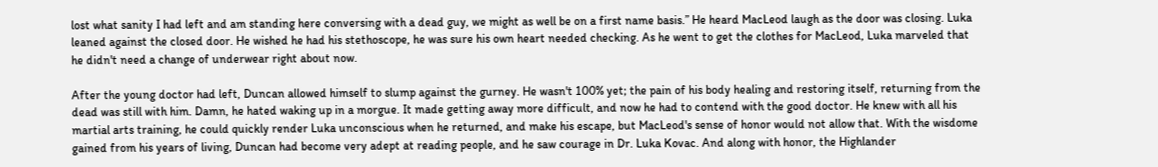lost what sanity I had left and am standing here conversing with a dead guy, we might as well be on a first name basis.” He heard MacLeod laugh as the door was closing. Luka leaned against the closed door. He wished he had his stethoscope, he was sure his own heart needed checking. As he went to get the clothes for MacLeod, Luka marveled that he didn't need a change of underwear right about now.

After the young doctor had left, Duncan allowed himself to slump against the gurney. He wasn't 100% yet; the pain of his body healing and restoring itself, returning from the dead was still with him. Damn, he hated waking up in a morgue. It made getting away more difficult, and now he had to contend with the good doctor. He knew with all his martial arts training, he could quickly render Luka unconscious when he returned, and make his escape, but MacLeod's sense of honor would not allow that. With the wisdome gained from his years of living, Duncan had become very adept at reading people, and he saw courage in Dr. Luka Kovac. And along with honor, the Highlander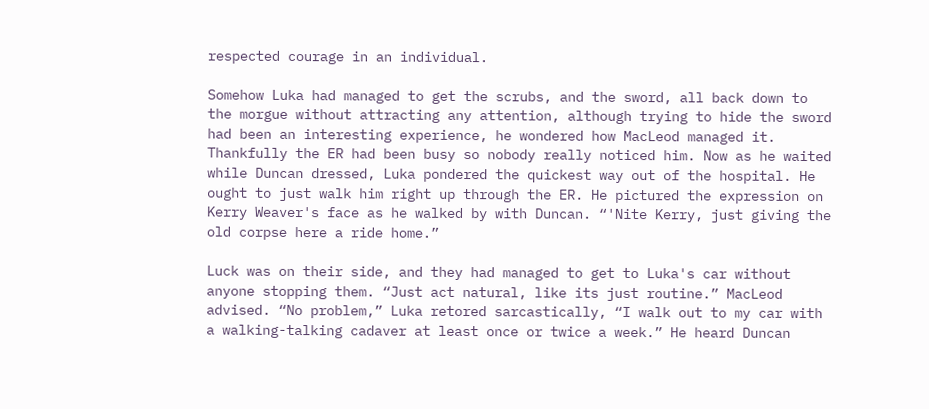respected courage in an individual.

Somehow Luka had managed to get the scrubs, and the sword, all back down to the morgue without attracting any attention, although trying to hide the sword had been an interesting experience, he wondered how MacLeod managed it. Thankfully the ER had been busy so nobody really noticed him. Now as he waited while Duncan dressed, Luka pondered the quickest way out of the hospital. He ought to just walk him right up through the ER. He pictured the expression on Kerry Weaver's face as he walked by with Duncan. “'Nite Kerry, just giving the old corpse here a ride home.”

Luck was on their side, and they had managed to get to Luka's car without anyone stopping them. “Just act natural, like its just routine.” MacLeod advised. “No problem,” Luka retored sarcastically, “I walk out to my car with a walking-talking cadaver at least once or twice a week.” He heard Duncan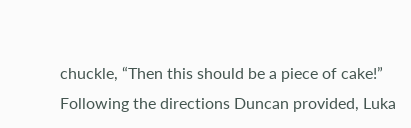chuckle, “Then this should be a piece of cake!” Following the directions Duncan provided, Luka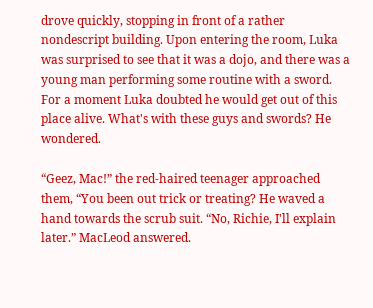drove quickly, stopping in front of a rather nondescript building. Upon entering the room, Luka was surprised to see that it was a dojo, and there was a young man performing some routine with a sword. For a moment Luka doubted he would get out of this place alive. What's with these guys and swords? He wondered.

“Geez, Mac!” the red-haired teenager approached them, “You been out trick or treating? He waved a hand towards the scrub suit. “No, Richie, I'll explain later.” MacLeod answered.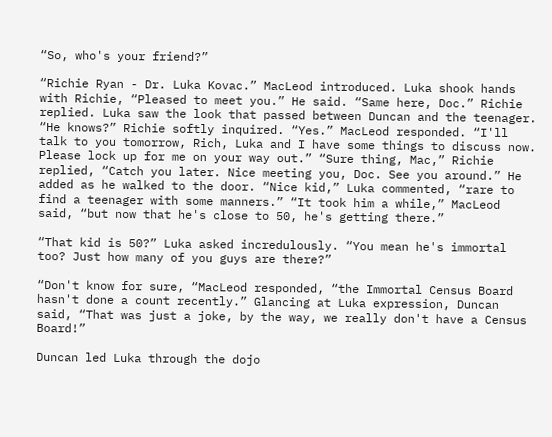“So, who's your friend?”

“Richie Ryan - Dr. Luka Kovac.” MacLeod introduced. Luka shook hands with Richie, “Pleased to meet you.” He said. “Same here, Doc.” Richie replied. Luka saw the look that passed between Duncan and the teenager. “He knows?” Richie softly inquired. “Yes.” MacLeod responded. “I'll talk to you tomorrow, Rich, Luka and I have some things to discuss now. Please lock up for me on your way out.” “Sure thing, Mac,” Richie replied, “Catch you later. Nice meeting you, Doc. See you around.” He added as he walked to the door. “Nice kid,” Luka commented, “rare to find a teenager with some manners.” “It took him a while,” MacLeod said, “but now that he's close to 50, he's getting there.”

“That kid is 50?” Luka asked incredulously. “You mean he's immortal too? Just how many of you guys are there?”

“Don't know for sure, “MacLeod responded, “the Immortal Census Board hasn't done a count recently.” Glancing at Luka expression, Duncan said, “That was just a joke, by the way, we really don't have a Census Board!”

Duncan led Luka through the dojo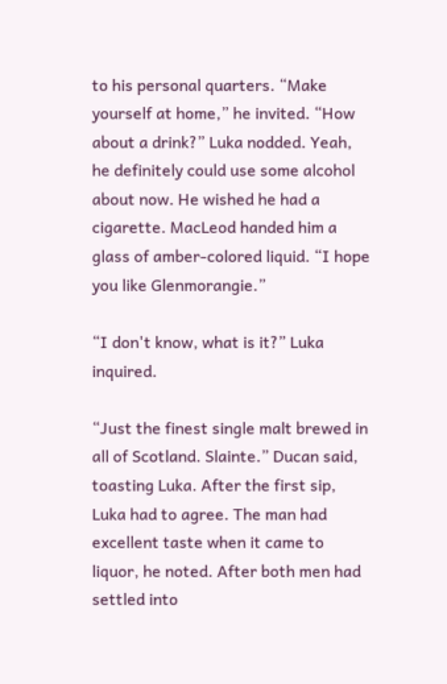to his personal quarters. “Make yourself at home,” he invited. “How about a drink?” Luka nodded. Yeah, he definitely could use some alcohol about now. He wished he had a cigarette. MacLeod handed him a glass of amber-colored liquid. “I hope you like Glenmorangie.”

“I don't know, what is it?” Luka inquired.

“Just the finest single malt brewed in all of Scotland. Slainte.” Ducan said, toasting Luka. After the first sip, Luka had to agree. The man had excellent taste when it came to liquor, he noted. After both men had settled into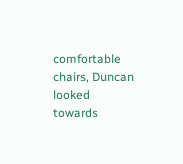comfortable chairs, Duncan looked towards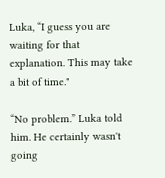Luka, “I guess you are waiting for that explanation. This may take a bit of time."

“No problem.” Luka told him. He certainly wasn't going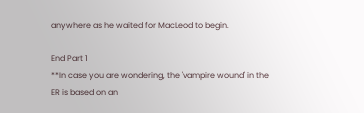anywhere as he waited for MacLeod to begin.

End Part 1
**In case you are wondering, the 'vampire wound' in the ER is based on an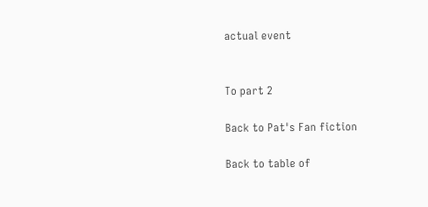actual event


To part 2

Back to Pat's Fan fiction

Back to table of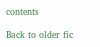contents

Back to older fic